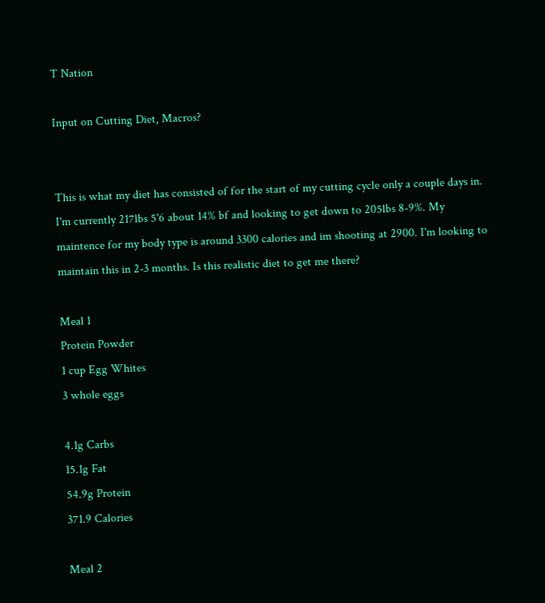T Nation

Input on Cutting Diet, Macros?


This is what my diet has consisted of for the start of my cutting cycle only a couple days in. I'm currently 217lbs 5'6 about 14% bf and looking to get down to 205lbs 8-9%. My maintence for my body type is around 3300 calories and im shooting at 2900. I'm looking to maintain this in 2-3 months. Is this realistic diet to get me there?

Meal 1
Protein Powder
1 cup Egg Whites
3 whole eggs

4.1g Carbs
15.1g Fat
54.9g Protein
371.9 Calories

Meal 2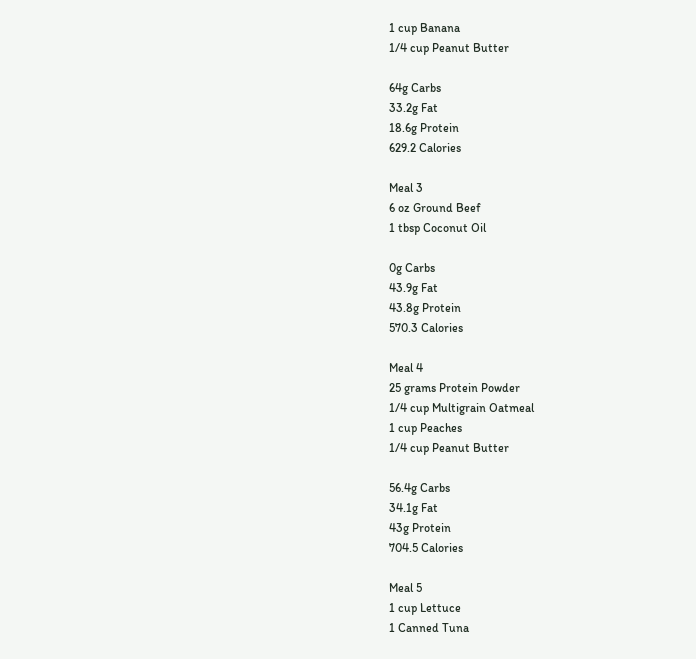1 cup Banana
1/4 cup Peanut Butter

64g Carbs
33.2g Fat
18.6g Protein
629.2 Calories

Meal 3
6 oz Ground Beef
1 tbsp Coconut Oil

0g Carbs
43.9g Fat
43.8g Protein
570.3 Calories

Meal 4
25 grams Protein Powder
1/4 cup Multigrain Oatmeal
1 cup Peaches
1/4 cup Peanut Butter

56.4g Carbs
34.1g Fat
43g Protein
704.5 Calories

Meal 5
1 cup Lettuce
1 Canned Tuna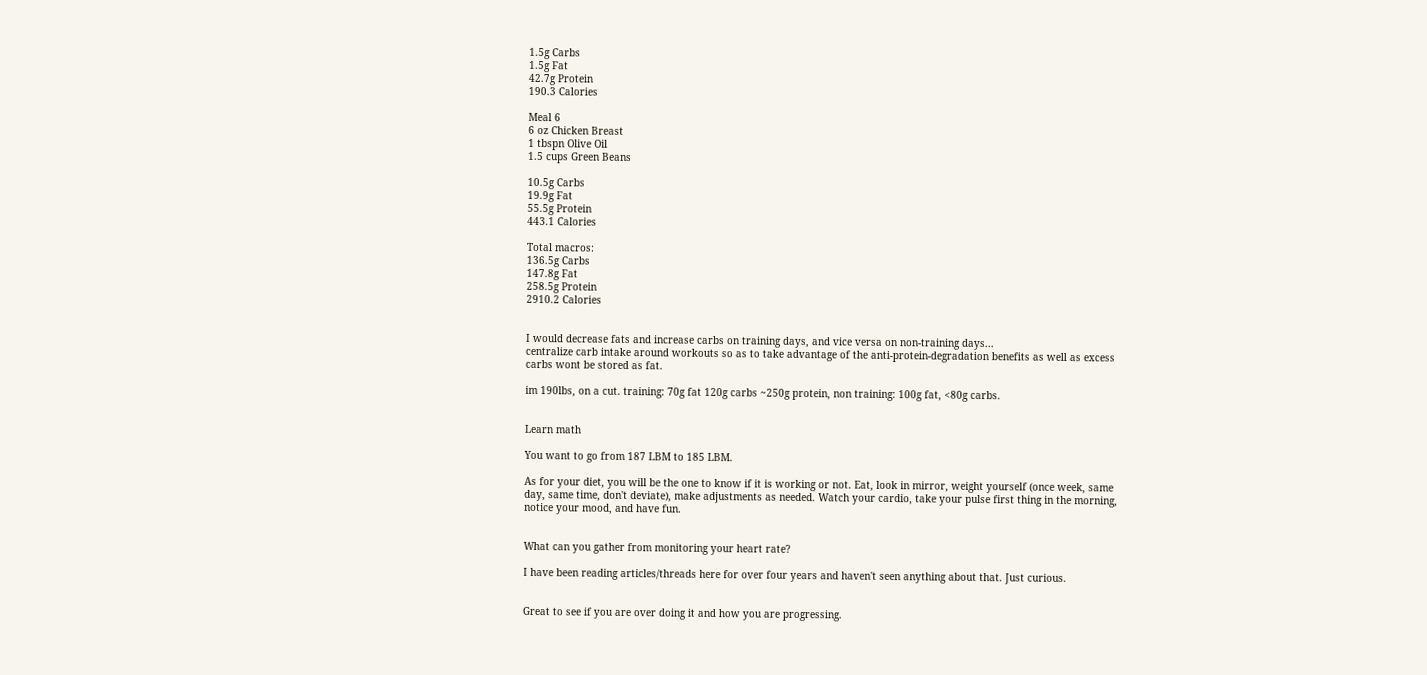1.5g Carbs
1.5g Fat
42.7g Protein
190.3 Calories

Meal 6
6 oz Chicken Breast
1 tbspn Olive Oil
1.5 cups Green Beans

10.5g Carbs
19.9g Fat
55.5g Protein
443.1 Calories

Total macros:
136.5g Carbs
147.8g Fat
258.5g Protein
2910.2 Calories


I would decrease fats and increase carbs on training days, and vice versa on non-training days...
centralize carb intake around workouts so as to take advantage of the anti-protein-degradation benefits as well as excess carbs wont be stored as fat.

im 190lbs, on a cut. training: 70g fat 120g carbs ~250g protein, non training: 100g fat, <80g carbs.


Learn math

You want to go from 187 LBM to 185 LBM.

As for your diet, you will be the one to know if it is working or not. Eat, look in mirror, weight yourself (once week, same day, same time, don't deviate), make adjustments as needed. Watch your cardio, take your pulse first thing in the morning, notice your mood, and have fun.


What can you gather from monitoring your heart rate?

I have been reading articles/threads here for over four years and haven't seen anything about that. Just curious.


Great to see if you are over doing it and how you are progressing.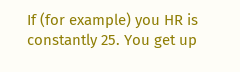If (for example) you HR is constantly 25. You get up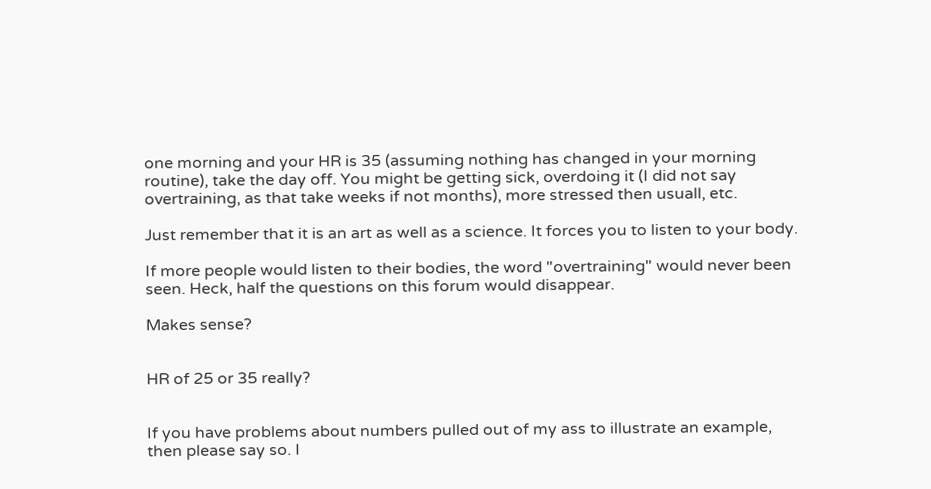one morning and your HR is 35 (assuming nothing has changed in your morning routine), take the day off. You might be getting sick, overdoing it (I did not say overtraining, as that take weeks if not months), more stressed then usuall, etc.

Just remember that it is an art as well as a science. It forces you to listen to your body.

If more people would listen to their bodies, the word "overtraining" would never been seen. Heck, half the questions on this forum would disappear.

Makes sense?


HR of 25 or 35 really?


If you have problems about numbers pulled out of my ass to illustrate an example, then please say so. I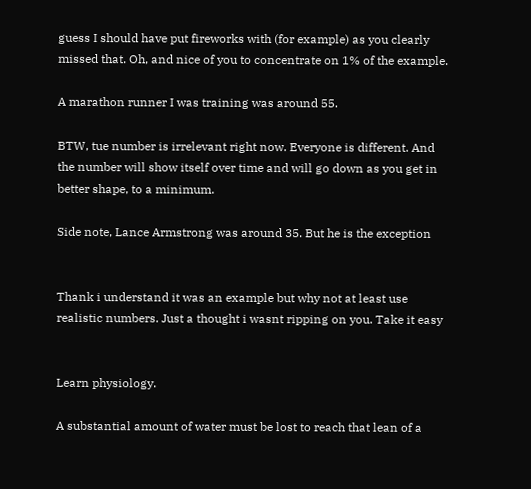guess I should have put fireworks with (for example) as you clearly missed that. Oh, and nice of you to concentrate on 1% of the example.

A marathon runner I was training was around 55.

BTW, tue number is irrelevant right now. Everyone is different. And the number will show itself over time and will go down as you get in better shape, to a minimum.

Side note, Lance Armstrong was around 35. But he is the exception


Thank i understand it was an example but why not at least use realistic numbers. Just a thought i wasnt ripping on you. Take it easy


Learn physiology.

A substantial amount of water must be lost to reach that lean of a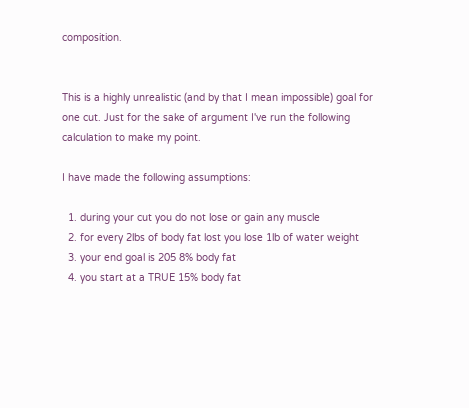composition.


This is a highly unrealistic (and by that I mean impossible) goal for one cut. Just for the sake of argument I've run the following calculation to make my point.

I have made the following assumptions:

  1. during your cut you do not lose or gain any muscle
  2. for every 2lbs of body fat lost you lose 1lb of water weight
  3. your end goal is 205 8% body fat
  4. you start at a TRUE 15% body fat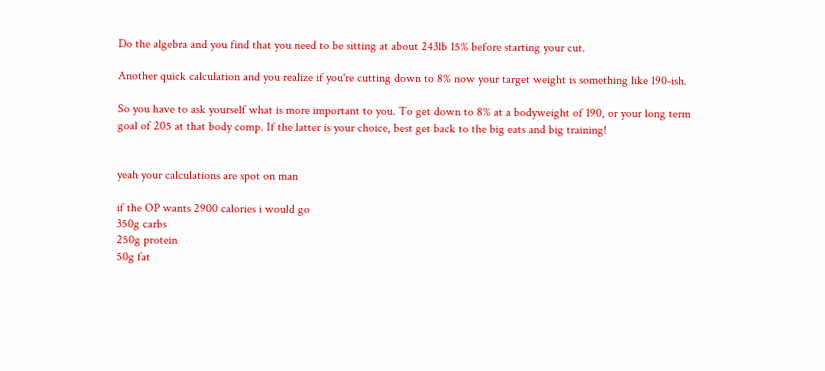Do the algebra and you find that you need to be sitting at about 243lb 15% before starting your cut.

Another quick calculation and you realize if you're cutting down to 8% now your target weight is something like 190-ish.

So you have to ask yourself what is more important to you. To get down to 8% at a bodyweight of 190, or your long term goal of 205 at that body comp. If the latter is your choice, best get back to the big eats and big training!


yeah your calculations are spot on man

if the OP wants 2900 calories i would go
350g carbs
250g protein
50g fat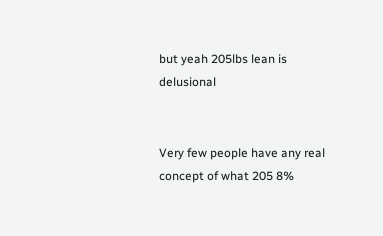but yeah 205lbs lean is delusional


Very few people have any real concept of what 205 8%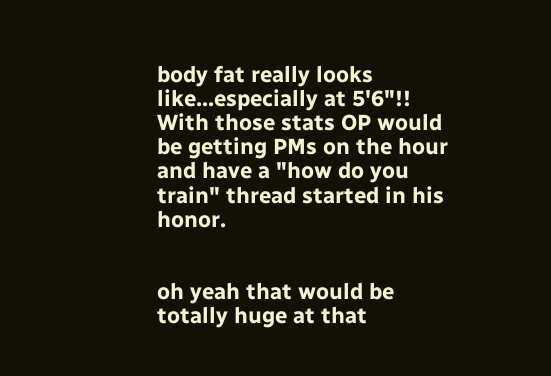body fat really looks like...especially at 5'6"!! With those stats OP would be getting PMs on the hour and have a "how do you train" thread started in his honor.


oh yeah that would be totally huge at that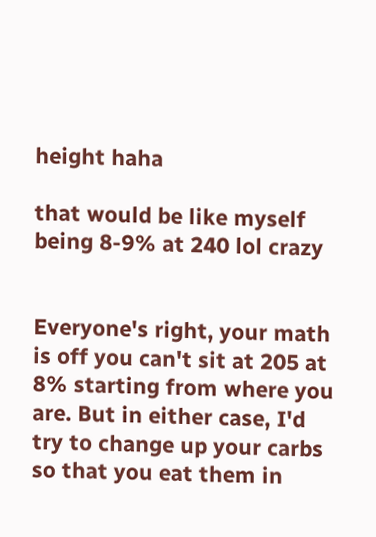height haha

that would be like myself being 8-9% at 240 lol crazy


Everyone's right, your math is off you can't sit at 205 at 8% starting from where you are. But in either case, I'd try to change up your carbs so that you eat them in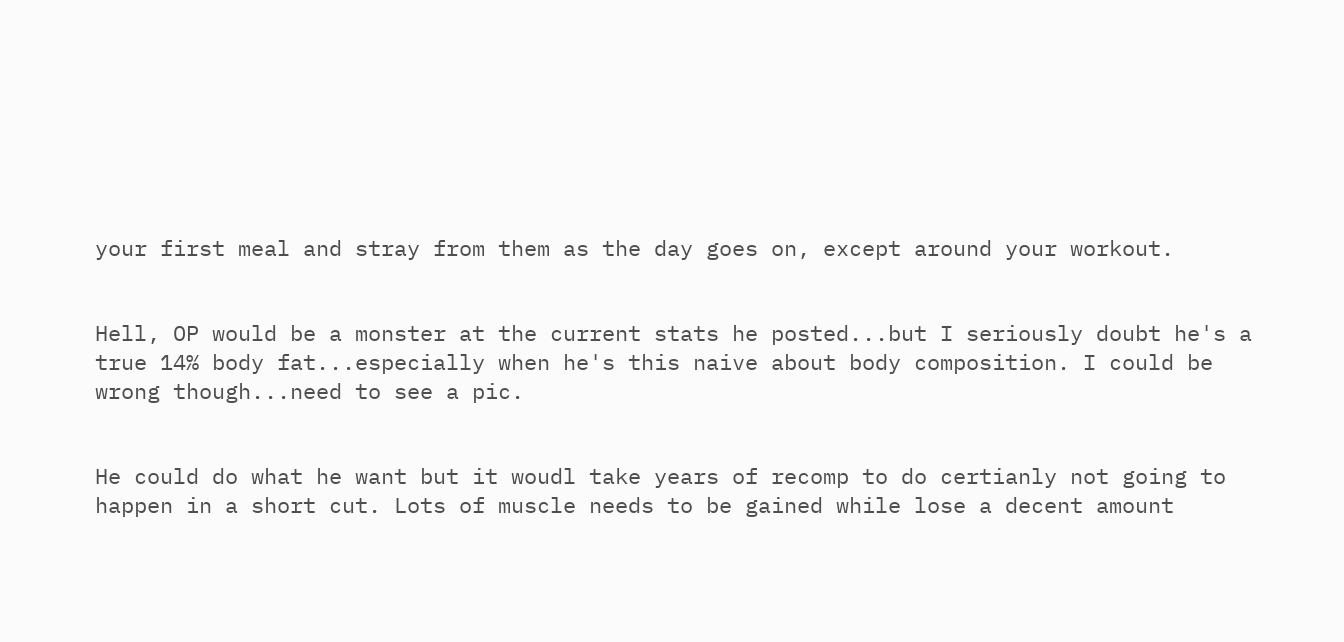your first meal and stray from them as the day goes on, except around your workout.


Hell, OP would be a monster at the current stats he posted...but I seriously doubt he's a true 14% body fat...especially when he's this naive about body composition. I could be wrong though...need to see a pic.


He could do what he want but it woudl take years of recomp to do certianly not going to happen in a short cut. Lots of muscle needs to be gained while lose a decent amount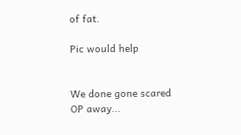of fat.

Pic would help


We done gone scared OP away...